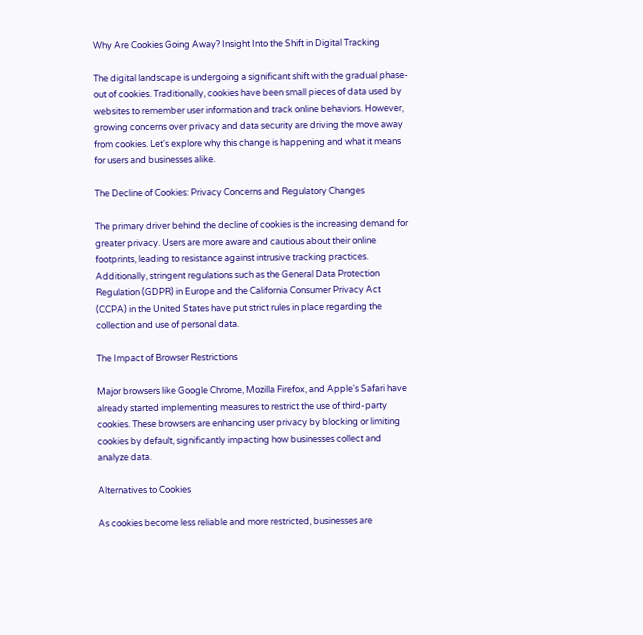Why Are Cookies Going Away? Insight Into the Shift in Digital Tracking

The digital landscape is undergoing a significant shift with the gradual phase-out of cookies. Traditionally, cookies have been small pieces of data used by websites to remember user information and track online behaviors. However, growing concerns over privacy and data security are driving the move away from cookies. Let's explore why this change is happening and what it means for users and businesses alike.

The Decline of Cookies: Privacy Concerns and Regulatory Changes

The primary driver behind the decline of cookies is the increasing demand for greater privacy. Users are more aware and cautious about their online footprints, leading to resistance against intrusive tracking practices. Additionally, stringent regulations such as the General Data Protection Regulation (GDPR) in Europe and the California Consumer Privacy Act (CCPA) in the United States have put strict rules in place regarding the collection and use of personal data.

The Impact of Browser Restrictions

Major browsers like Google Chrome, Mozilla Firefox, and Apple's Safari have already started implementing measures to restrict the use of third-party cookies. These browsers are enhancing user privacy by blocking or limiting cookies by default, significantly impacting how businesses collect and analyze data.

Alternatives to Cookies

As cookies become less reliable and more restricted, businesses are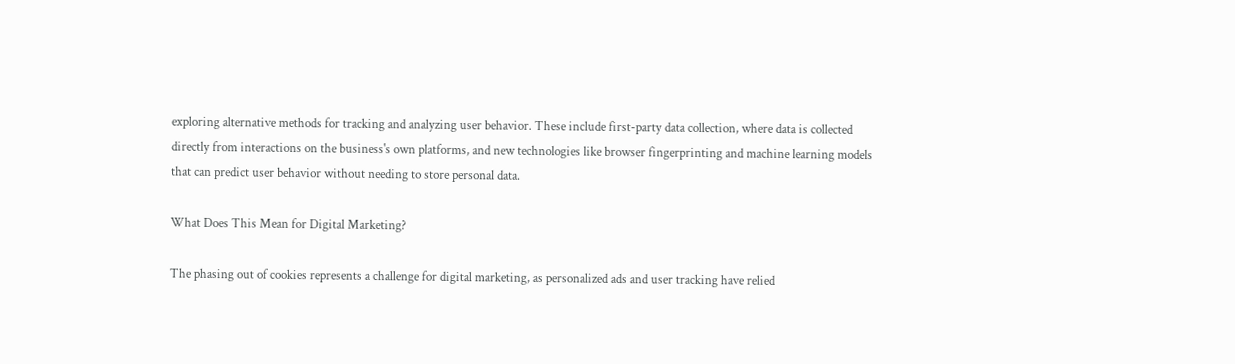exploring alternative methods for tracking and analyzing user behavior. These include first-party data collection, where data is collected directly from interactions on the business's own platforms, and new technologies like browser fingerprinting and machine learning models that can predict user behavior without needing to store personal data.

What Does This Mean for Digital Marketing?

The phasing out of cookies represents a challenge for digital marketing, as personalized ads and user tracking have relied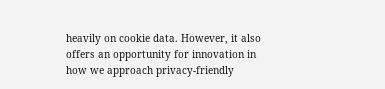heavily on cookie data. However, it also offers an opportunity for innovation in how we approach privacy-friendly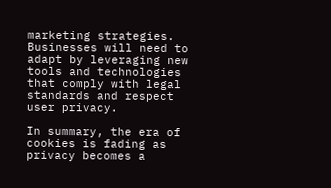marketing strategies. Businesses will need to adapt by leveraging new tools and technologies that comply with legal standards and respect user privacy.

In summary, the era of cookies is fading as privacy becomes a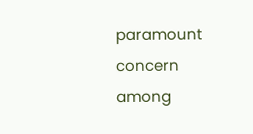paramount concern among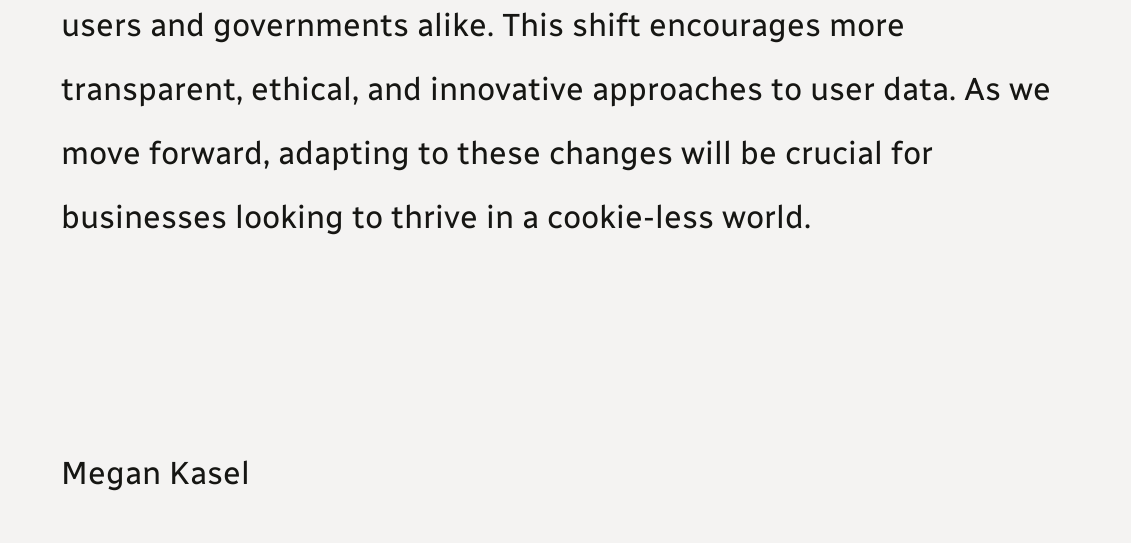users and governments alike. This shift encourages more transparent, ethical, and innovative approaches to user data. As we move forward, adapting to these changes will be crucial for businesses looking to thrive in a cookie-less world.



Megan Kasel